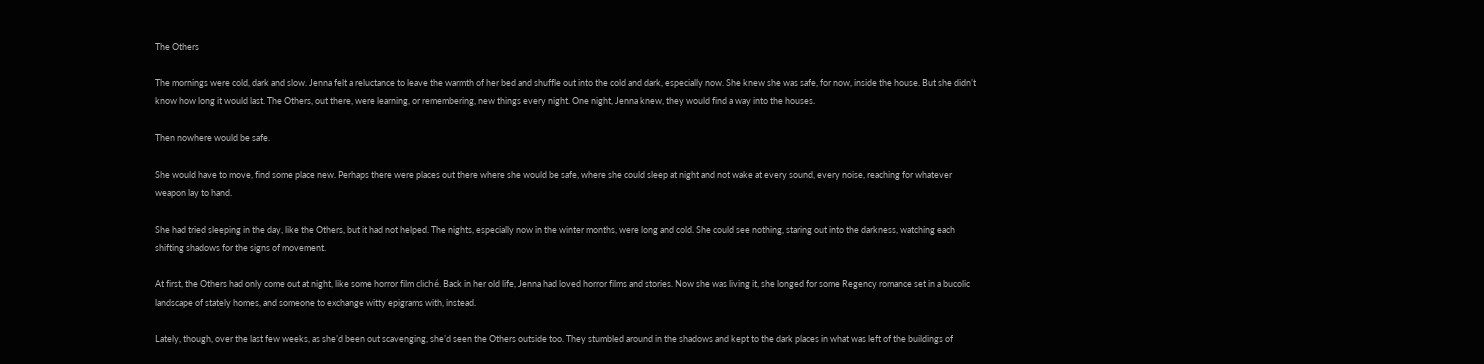The Others

The mornings were cold, dark and slow. Jenna felt a reluctance to leave the warmth of her bed and shuffle out into the cold and dark, especially now. She knew she was safe, for now, inside the house. But she didn’t know how long it would last. The Others, out there, were learning, or remembering, new things every night. One night, Jenna knew, they would find a way into the houses.

Then nowhere would be safe.

She would have to move, find some place new. Perhaps there were places out there where she would be safe, where she could sleep at night and not wake at every sound, every noise, reaching for whatever weapon lay to hand.

She had tried sleeping in the day, like the Others, but it had not helped. The nights, especially now in the winter months, were long and cold. She could see nothing, staring out into the darkness, watching each shifting shadows for the signs of movement.

At first, the Others had only come out at night, like some horror film cliché. Back in her old life, Jenna had loved horror films and stories. Now she was living it, she longed for some Regency romance set in a bucolic landscape of stately homes, and someone to exchange witty epigrams with, instead.

Lately, though, over the last few weeks, as she’d been out scavenging, she’d seen the Others outside too. They stumbled around in the shadows and kept to the dark places in what was left of the buildings of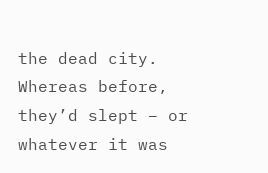the dead city. Whereas before, they’d slept – or whatever it was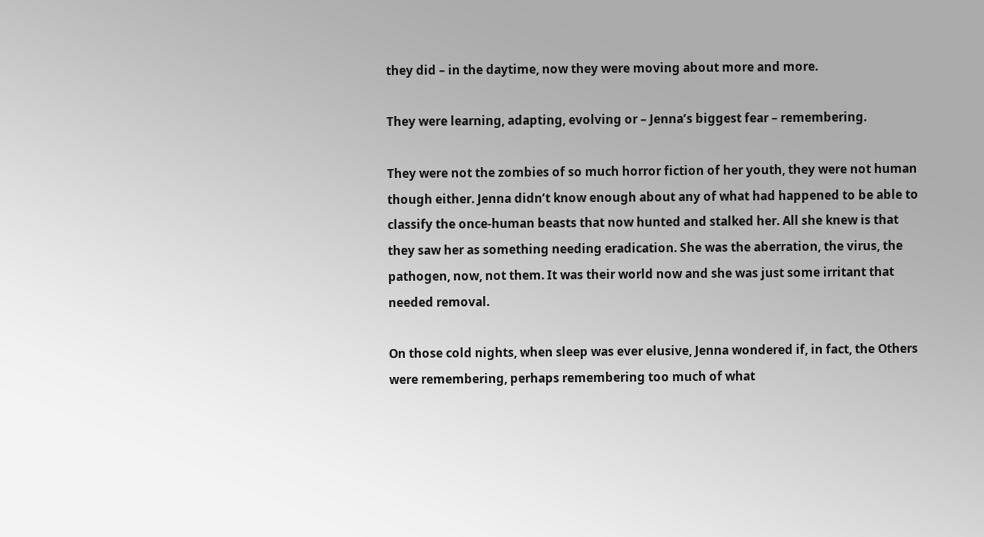they did – in the daytime, now they were moving about more and more.

They were learning, adapting, evolving or – Jenna’s biggest fear – remembering.

They were not the zombies of so much horror fiction of her youth, they were not human though either. Jenna didn’t know enough about any of what had happened to be able to classify the once-human beasts that now hunted and stalked her. All she knew is that they saw her as something needing eradication. She was the aberration, the virus, the pathogen, now, not them. It was their world now and she was just some irritant that needed removal.

On those cold nights, when sleep was ever elusive, Jenna wondered if, in fact, the Others were remembering, perhaps remembering too much of what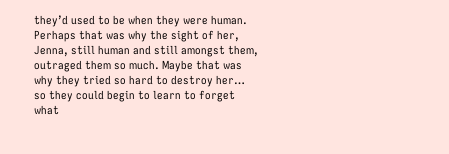they’d used to be when they were human. Perhaps that was why the sight of her, Jenna, still human and still amongst them, outraged them so much. Maybe that was why they tried so hard to destroy her… so they could begin to learn to forget what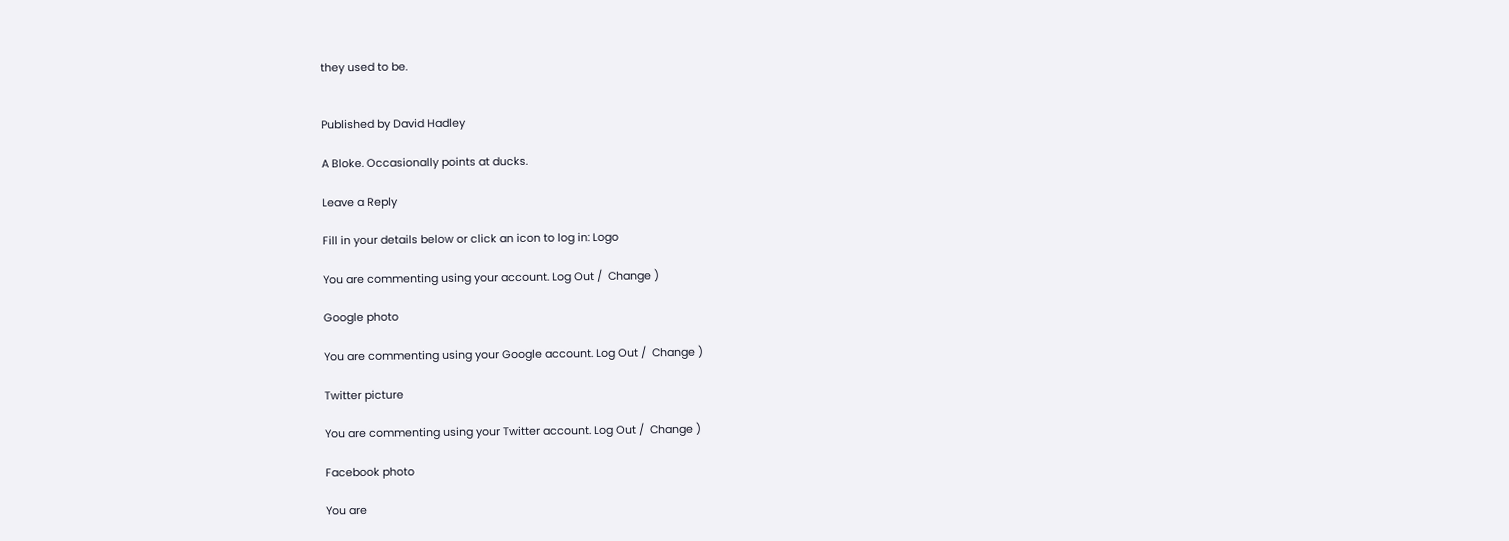they used to be.


Published by David Hadley

A Bloke. Occasionally points at ducks.

Leave a Reply

Fill in your details below or click an icon to log in: Logo

You are commenting using your account. Log Out /  Change )

Google photo

You are commenting using your Google account. Log Out /  Change )

Twitter picture

You are commenting using your Twitter account. Log Out /  Change )

Facebook photo

You are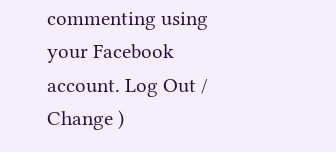commenting using your Facebook account. Log Out /  Change )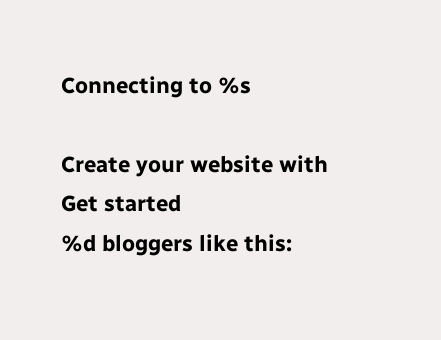Connecting to %s

Create your website with
Get started
%d bloggers like this: